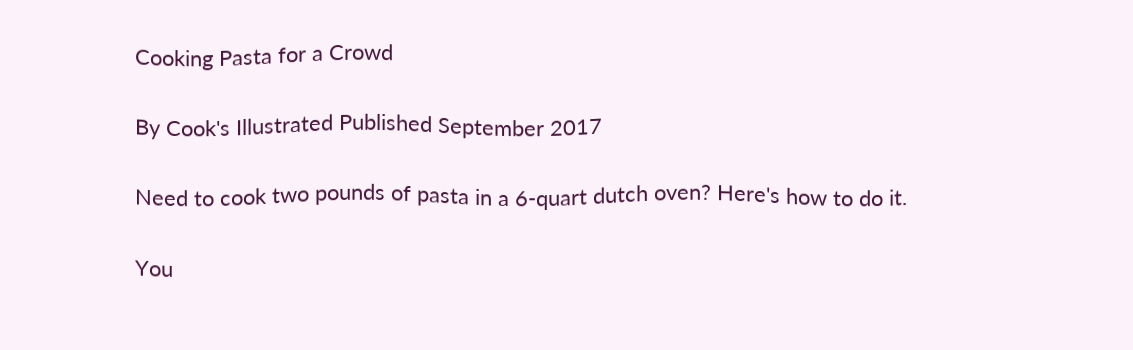Cooking Pasta for a Crowd

By Cook's Illustrated Published September 2017

Need to cook two pounds of pasta in a 6-quart dutch oven? Here's how to do it.

You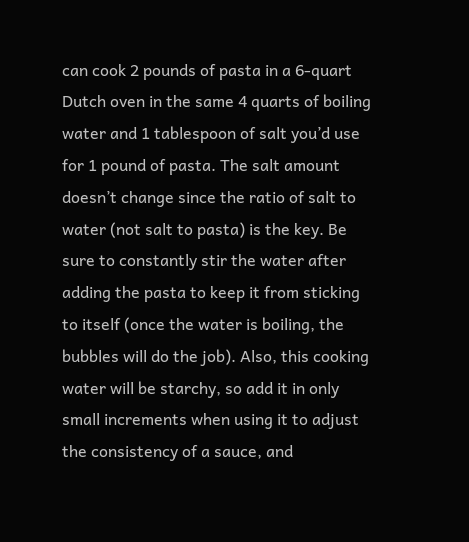can cook 2 pounds of pasta in a 6-quart Dutch oven in the same 4 quarts of boiling water and 1 tablespoon of salt you’d use for 1 pound of pasta. The salt amount doesn’t change since the ratio of salt to water (not salt to pasta) is the key. Be sure to constantly stir the water after adding the pasta to keep it from sticking to itself (once the water is boiling, the bubbles will do the job). Also, this cooking water will be starchy, so add it in only small increments when using it to adjust the consistency of a sauce, and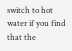switch to hot water if you find that the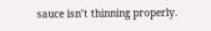sauce isn’t thinning properly.